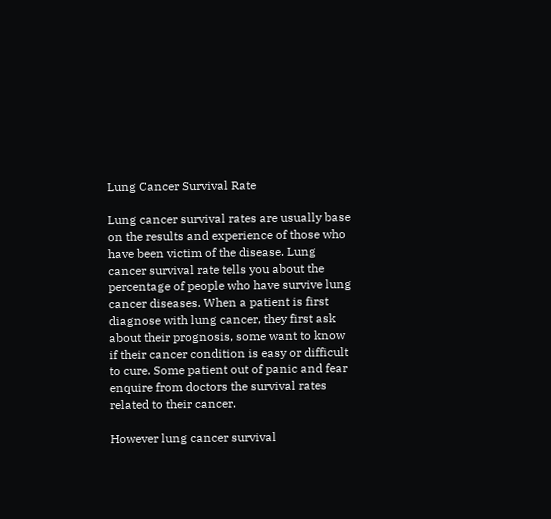Lung Cancer Survival Rate

Lung cancer survival rates are usually base on the results and experience of those who have been victim of the disease. Lung cancer survival rate tells you about the percentage of people who have survive lung cancer diseases. When a patient is first diagnose with lung cancer, they first ask about their prognosis, some want to know if their cancer condition is easy or difficult to cure. Some patient out of panic and fear enquire from doctors the survival rates related to their cancer.

However lung cancer survival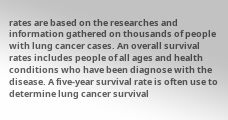rates are based on the researches and information gathered on thousands of people with lung cancer cases. An overall survival rates includes people of all ages and health conditions who have been diagnose with the disease. A five-year survival rate is often use to determine lung cancer survival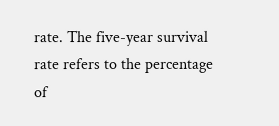rate. The five-year survival rate refers to the percentage of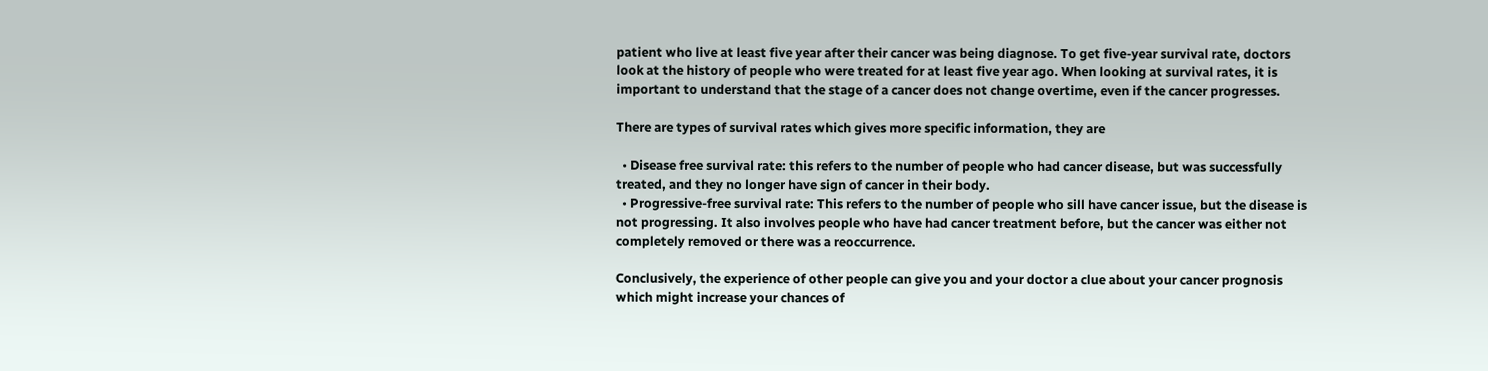patient who live at least five year after their cancer was being diagnose. To get five-year survival rate, doctors look at the history of people who were treated for at least five year ago. When looking at survival rates, it is important to understand that the stage of a cancer does not change overtime, even if the cancer progresses.

There are types of survival rates which gives more specific information, they are

  • Disease free survival rate: this refers to the number of people who had cancer disease, but was successfully treated, and they no longer have sign of cancer in their body.
  • Progressive-free survival rate: This refers to the number of people who sill have cancer issue, but the disease is not progressing. It also involves people who have had cancer treatment before, but the cancer was either not completely removed or there was a reoccurrence.

Conclusively, the experience of other people can give you and your doctor a clue about your cancer prognosis which might increase your chances of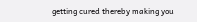getting cured thereby making you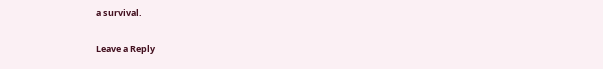a survival.

Leave a Reply